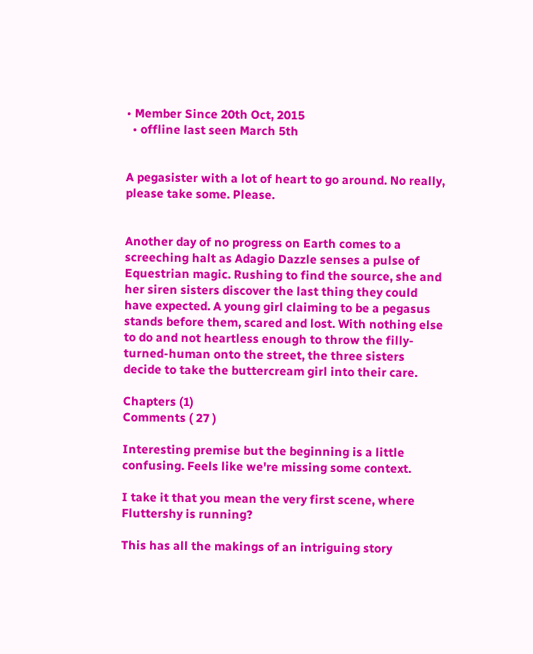• Member Since 20th Oct, 2015
  • offline last seen March 5th


A pegasister with a lot of heart to go around. No really, please take some. Please.


Another day of no progress on Earth comes to a screeching halt as Adagio Dazzle senses a pulse of Equestrian magic. Rushing to find the source, she and her siren sisters discover the last thing they could have expected. A young girl claiming to be a pegasus stands before them, scared and lost. With nothing else to do and not heartless enough to throw the filly-turned-human onto the street, the three sisters decide to take the buttercream girl into their care.

Chapters (1)
Comments ( 27 )

Interesting premise but the beginning is a little confusing. Feels like we're missing some context.

I take it that you mean the very first scene, where Fluttershy is running?

This has all the makings of an intriguing story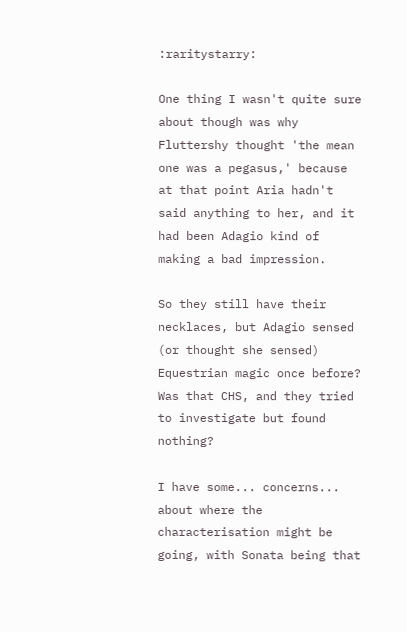:raritystarry:

One thing I wasn't quite sure about though was why Fluttershy thought 'the mean one was a pegasus,' because at that point Aria hadn't said anything to her, and it had been Adagio kind of making a bad impression.

So they still have their necklaces, but Adagio sensed (or thought she sensed) Equestrian magic once before? Was that CHS, and they tried to investigate but found nothing?

I have some... concerns... about where the characterisation might be going, with Sonata being that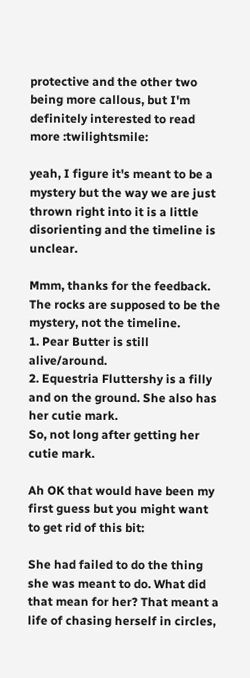protective and the other two being more callous, but I'm definitely interested to read more :twilightsmile:

yeah, I figure it's meant to be a mystery but the way we are just thrown right into it is a little disorienting and the timeline is unclear.

Mmm, thanks for the feedback. The rocks are supposed to be the mystery, not the timeline.
1. Pear Butter is still alive/around.
2. Equestria Fluttershy is a filly and on the ground. She also has her cutie mark.
So, not long after getting her cutie mark.

Ah OK that would have been my first guess but you might want to get rid of this bit:

She had failed to do the thing she was meant to do. What did that mean for her? That meant a life of chasing herself in circles,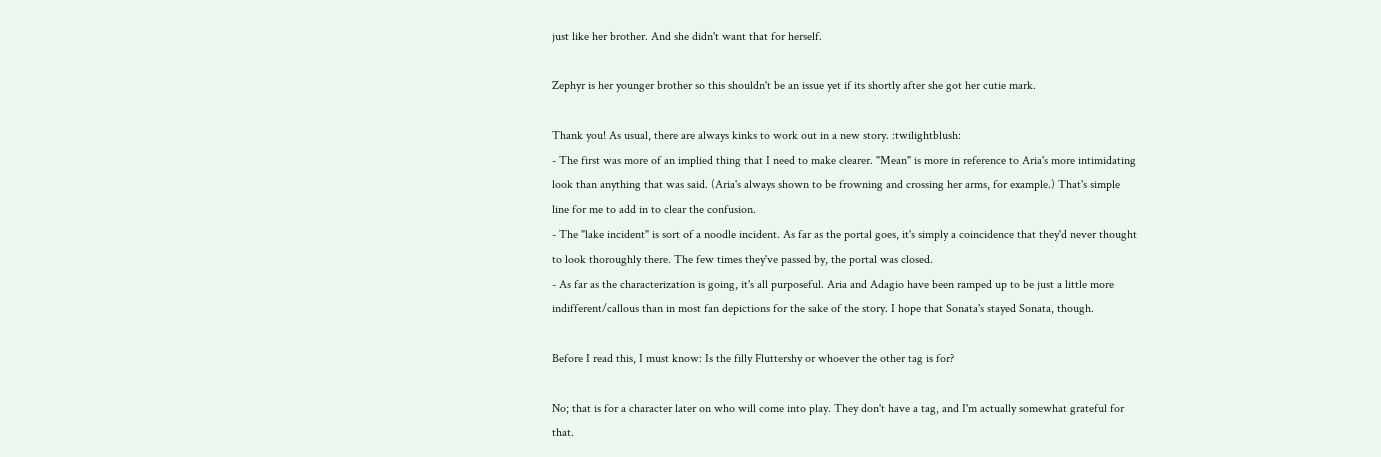just like her brother. And she didn't want that for herself.

Zephyr is her younger brother so this shouldn't be an issue yet if its shortly after she got her cutie mark.

Thank you! As usual, there are always kinks to work out in a new story. :twilightblush:
- The first was more of an implied thing that I need to make clearer. "Mean" is more in reference to Aria's more intimidating look than anything that was said. (Aria's always shown to be frowning and crossing her arms, for example.) That's simple line for me to add in to clear the confusion.
- The "lake incident" is sort of a noodle incident. As far as the portal goes, it's simply a coincidence that they'd never thought to look thoroughly there. The few times they've passed by, the portal was closed.
- As far as the characterization is going, it's all purposeful. Aria and Adagio have been ramped up to be just a little more indifferent/callous than in most fan depictions for the sake of the story. I hope that Sonata's stayed Sonata, though.

Before I read this, I must know: Is the filly Fluttershy or whoever the other tag is for?

No; that is for a character later on who will come into play. They don't have a tag, and I'm actually somewhat grateful for that.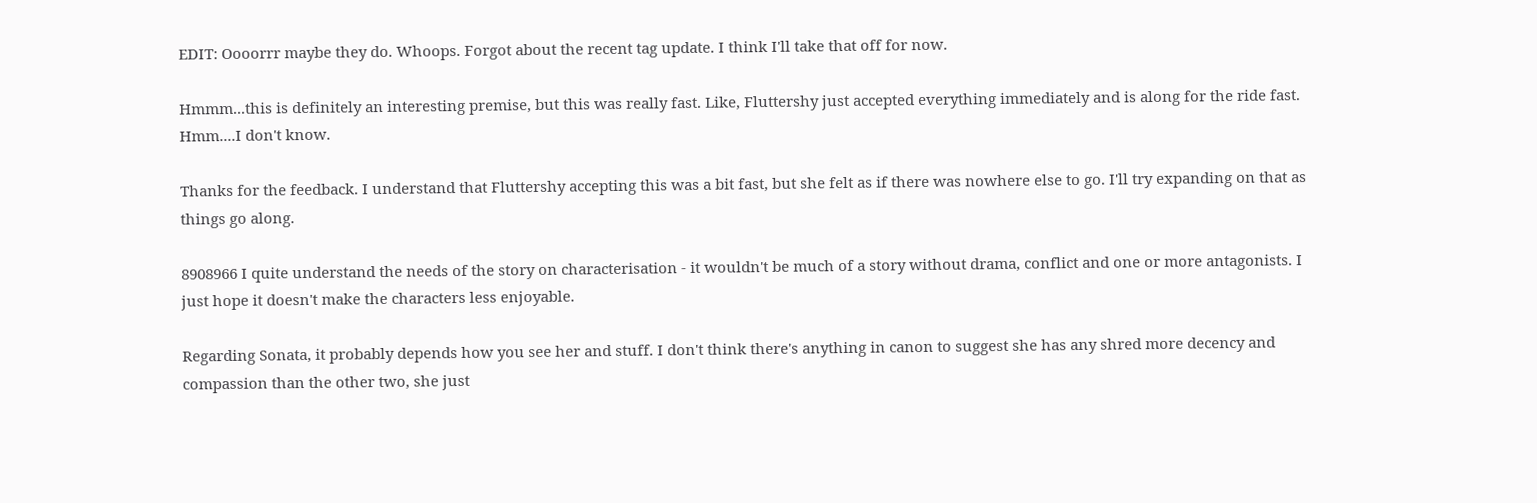EDIT: Oooorrr maybe they do. Whoops. Forgot about the recent tag update. I think I'll take that off for now.

Hmmm...this is definitely an interesting premise, but this was really fast. Like, Fluttershy just accepted everything immediately and is along for the ride fast. Hmm....I don't know.

Thanks for the feedback. I understand that Fluttershy accepting this was a bit fast, but she felt as if there was nowhere else to go. I'll try expanding on that as things go along.

8908966 I quite understand the needs of the story on characterisation - it wouldn't be much of a story without drama, conflict and one or more antagonists. I just hope it doesn't make the characters less enjoyable.

Regarding Sonata, it probably depends how you see her and stuff. I don't think there's anything in canon to suggest she has any shred more decency and compassion than the other two, she just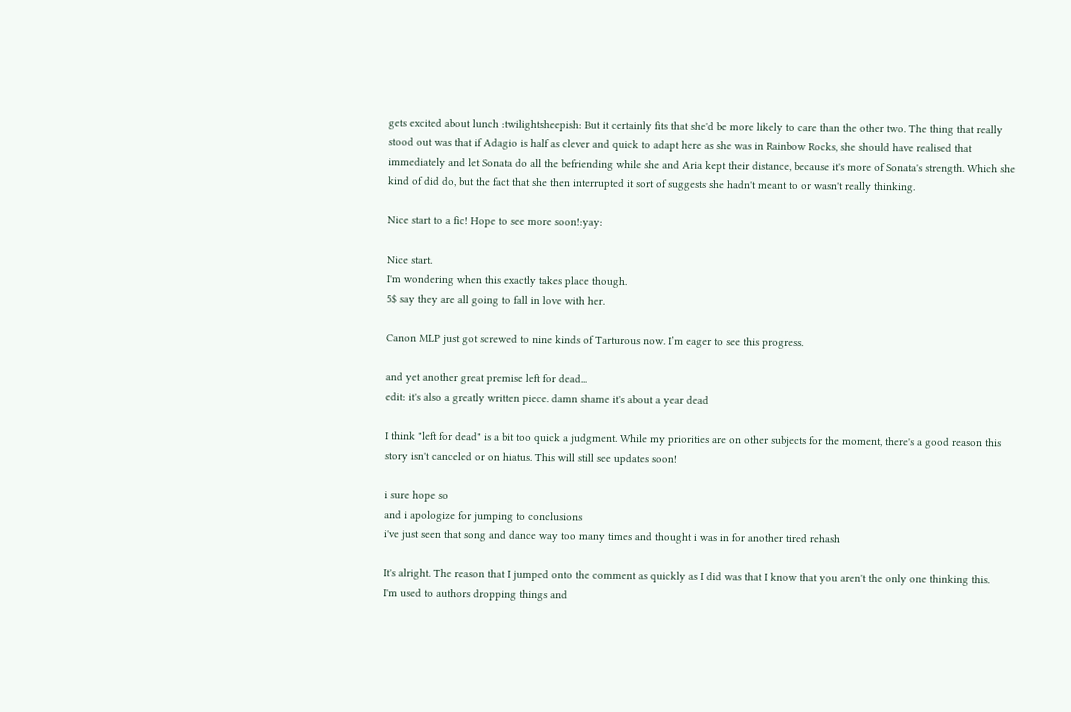gets excited about lunch :twilightsheepish: But it certainly fits that she'd be more likely to care than the other two. The thing that really stood out was that if Adagio is half as clever and quick to adapt here as she was in Rainbow Rocks, she should have realised that immediately and let Sonata do all the befriending while she and Aria kept their distance, because it's more of Sonata's strength. Which she kind of did do, but the fact that she then interrupted it sort of suggests she hadn't meant to or wasn't really thinking.

Nice start to a fic! Hope to see more soon!:yay:

Nice start.
I'm wondering when this exactly takes place though.
5$ say they are all going to fall in love with her.

Canon MLP just got screwed to nine kinds of Tarturous now. I’m eager to see this progress.

and yet another great premise left for dead...
edit: it's also a greatly written piece. damn shame it's about a year dead

I think "left for dead" is a bit too quick a judgment. While my priorities are on other subjects for the moment, there's a good reason this story isn't canceled or on hiatus. This will still see updates soon!

i sure hope so
and i apologize for jumping to conclusions
i've just seen that song and dance way too many times and thought i was in for another tired rehash

It's alright. The reason that I jumped onto the comment as quickly as I did was that I know that you aren't the only one thinking this.
I'm used to authors dropping things and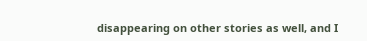disappearing on other stories as well, and I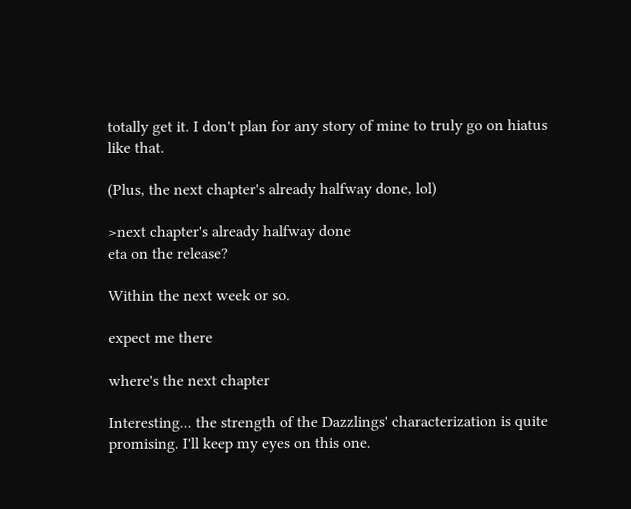totally get it. I don't plan for any story of mine to truly go on hiatus like that.

(Plus, the next chapter's already halfway done, lol)

>next chapter's already halfway done
eta on the release?

Within the next week or so.

expect me there

where's the next chapter

Interesting... the strength of the Dazzlings' characterization is quite promising. I'll keep my eyes on this one.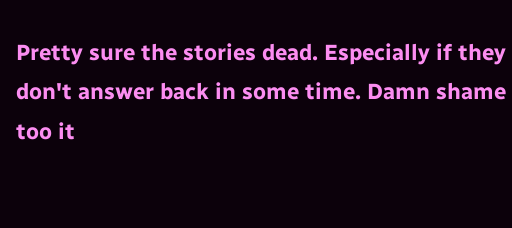Pretty sure the stories dead. Especially if they don't answer back in some time. Damn shame too it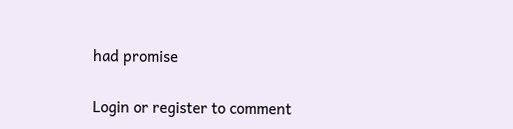had promise

Login or register to comment